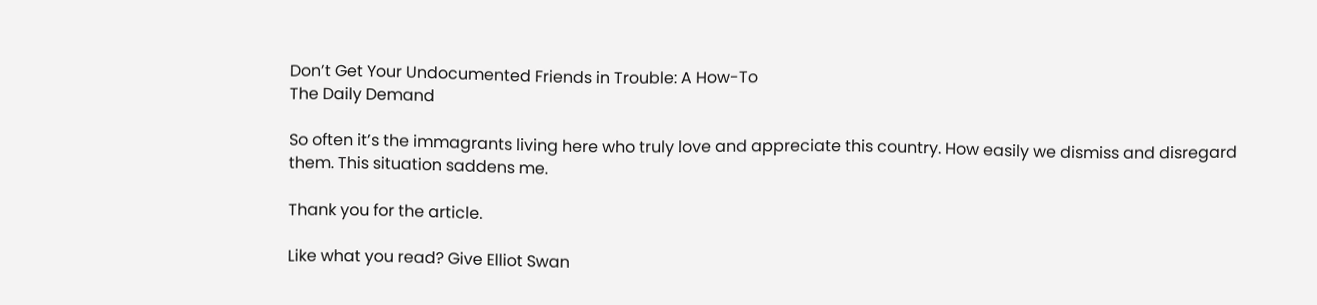Don’t Get Your Undocumented Friends in Trouble: A How-To
The Daily Demand

So often it’s the immagrants living here who truly love and appreciate this country. How easily we dismiss and disregard them. This situation saddens me.

Thank you for the article.

Like what you read? Give Elliot Swan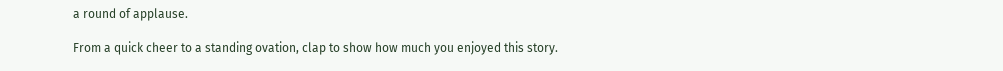a round of applause.

From a quick cheer to a standing ovation, clap to show how much you enjoyed this story.